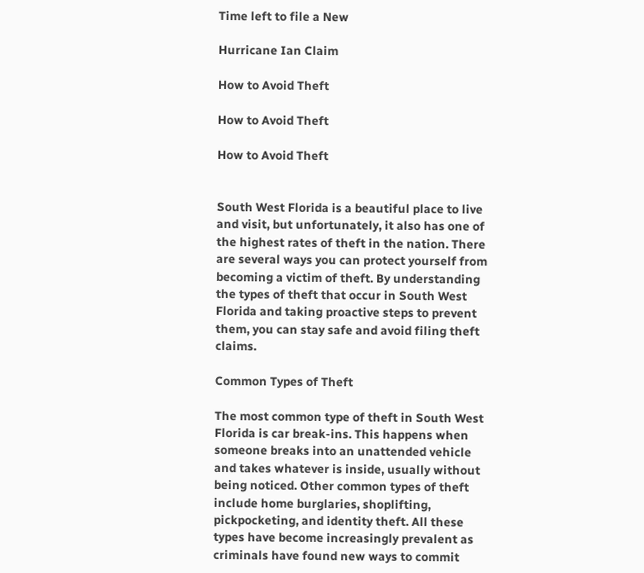Time left to file a New

Hurricane Ian Claim

How to Avoid Theft

How to Avoid Theft

How to Avoid Theft


South West Florida is a beautiful place to live and visit, but unfortunately, it also has one of the highest rates of theft in the nation. There are several ways you can protect yourself from becoming a victim of theft. By understanding the types of theft that occur in South West Florida and taking proactive steps to prevent them, you can stay safe and avoid filing theft claims.

Common Types of Theft

The most common type of theft in South West Florida is car break-ins. This happens when someone breaks into an unattended vehicle and takes whatever is inside, usually without being noticed. Other common types of theft include home burglaries, shoplifting, pickpocketing, and identity theft. All these types have become increasingly prevalent as criminals have found new ways to commit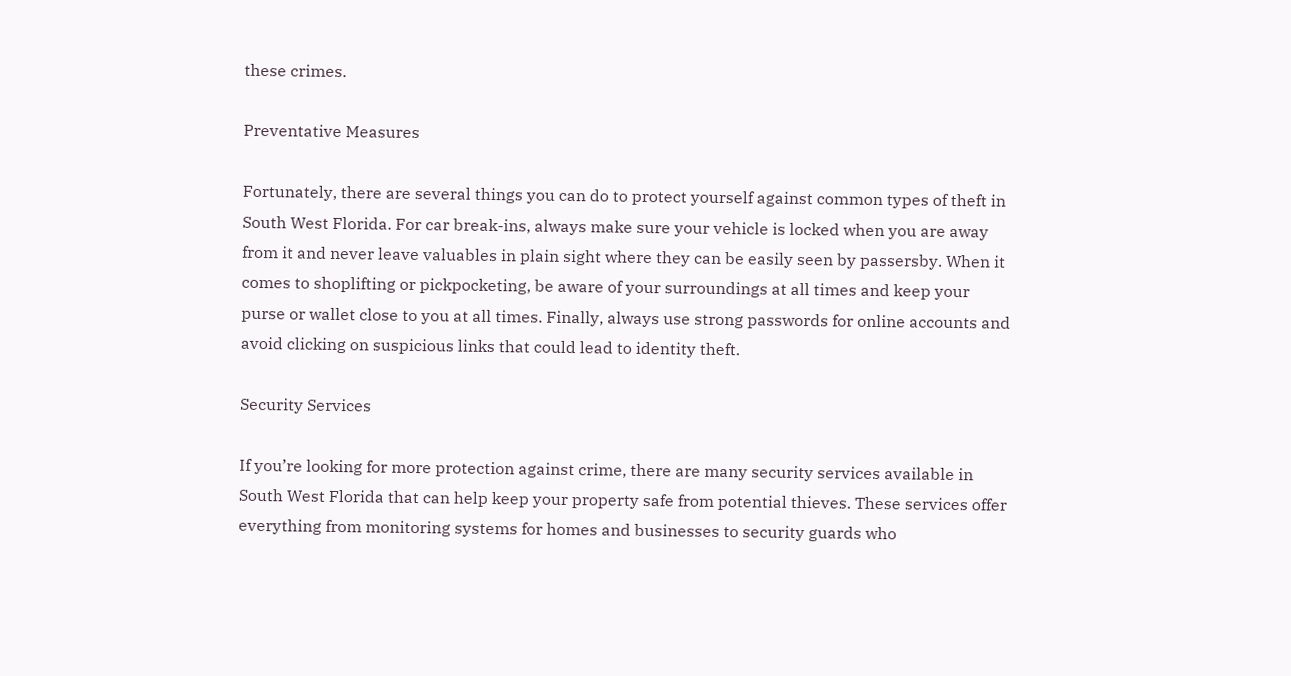these crimes.

Preventative Measures

Fortunately, there are several things you can do to protect yourself against common types of theft in South West Florida. For car break-ins, always make sure your vehicle is locked when you are away from it and never leave valuables in plain sight where they can be easily seen by passersby. When it comes to shoplifting or pickpocketing, be aware of your surroundings at all times and keep your purse or wallet close to you at all times. Finally, always use strong passwords for online accounts and avoid clicking on suspicious links that could lead to identity theft.

Security Services

If you’re looking for more protection against crime, there are many security services available in South West Florida that can help keep your property safe from potential thieves. These services offer everything from monitoring systems for homes and businesses to security guards who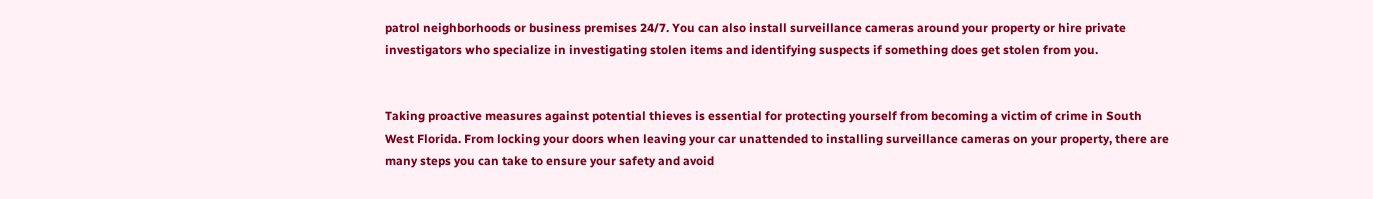patrol neighborhoods or business premises 24/7. You can also install surveillance cameras around your property or hire private investigators who specialize in investigating stolen items and identifying suspects if something does get stolen from you.


Taking proactive measures against potential thieves is essential for protecting yourself from becoming a victim of crime in South West Florida. From locking your doors when leaving your car unattended to installing surveillance cameras on your property, there are many steps you can take to ensure your safety and avoid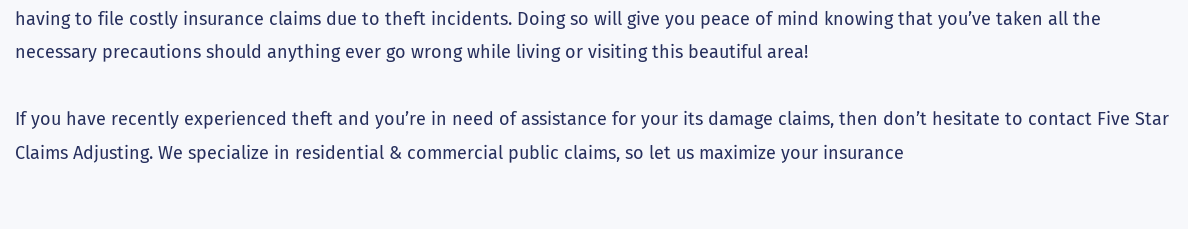having to file costly insurance claims due to theft incidents. Doing so will give you peace of mind knowing that you’ve taken all the necessary precautions should anything ever go wrong while living or visiting this beautiful area!

If you have recently experienced theft and you’re in need of assistance for your its damage claims, then don’t hesitate to contact Five Star Claims Adjusting. We specialize in residential & commercial public claims, so let us maximize your insurance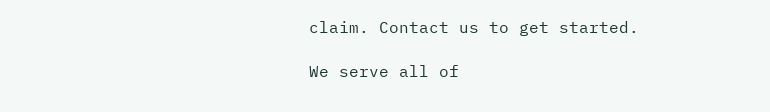claim. Contact us to get started.

We serve all of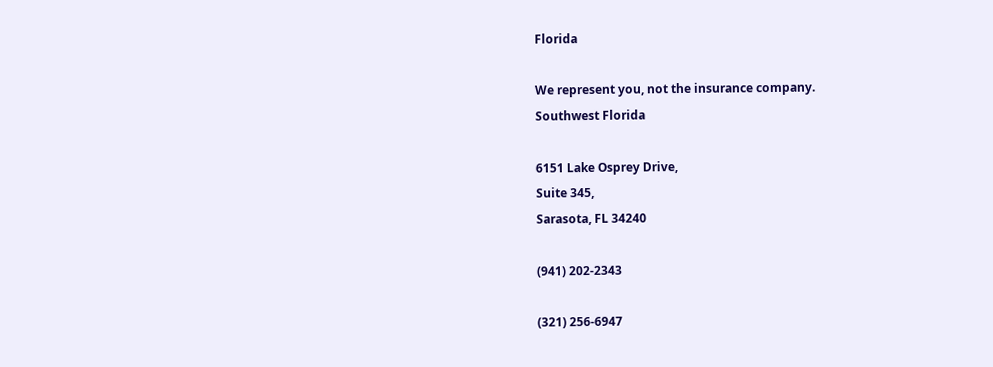Florida

We represent you, not the insurance company.
Southwest Florida

6151 Lake Osprey Drive,
Suite 345,
Sarasota, FL 34240

(941) 202-2343

(321) 256-6947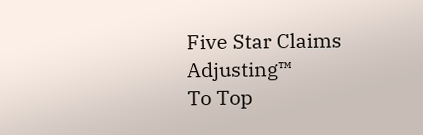Five Star Claims Adjusting™
To Top